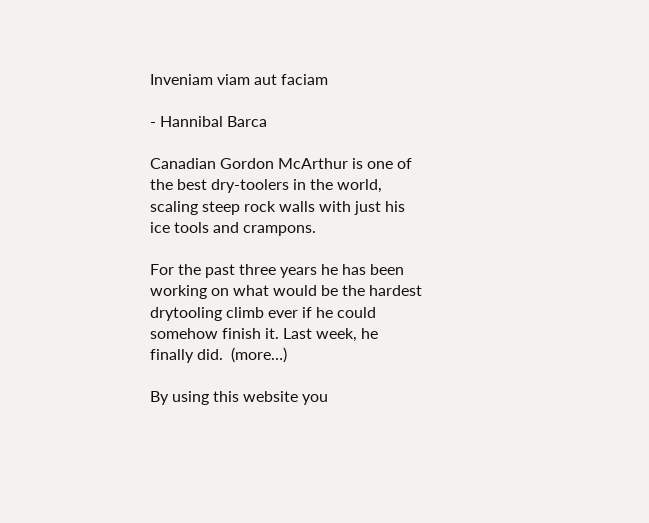Inveniam viam aut faciam

- Hannibal Barca

Canadian Gordon McArthur is one of the best dry-toolers in the world, scaling steep rock walls with just his ice tools and crampons.

For the past three years he has been working on what would be the hardest drytooling climb ever if he could somehow finish it. Last week, he finally did.  (more…)

By using this website you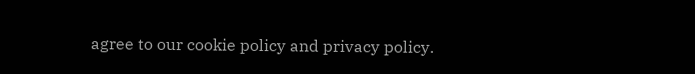agree to our cookie policy and privacy policy.